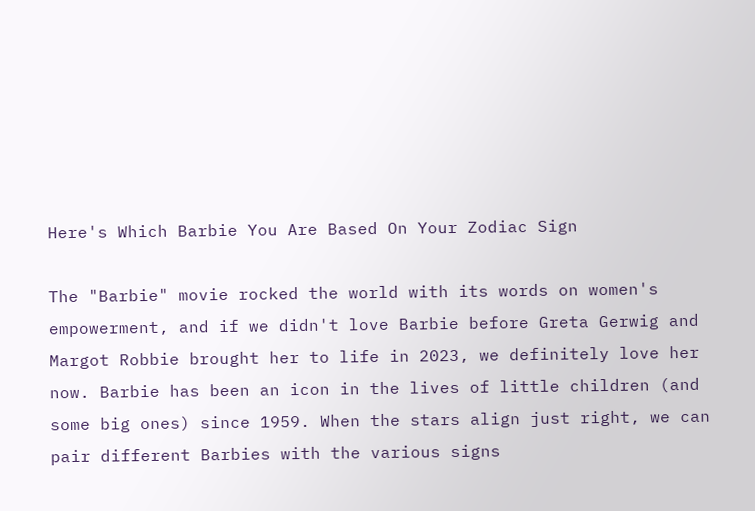Here's Which Barbie You Are Based On Your Zodiac Sign

The "Barbie" movie rocked the world with its words on women's empowerment, and if we didn't love Barbie before Greta Gerwig and Margot Robbie brought her to life in 2023, we definitely love her now. Barbie has been an icon in the lives of little children (and some big ones) since 1959. When the stars align just right, we can pair different Barbies with the various signs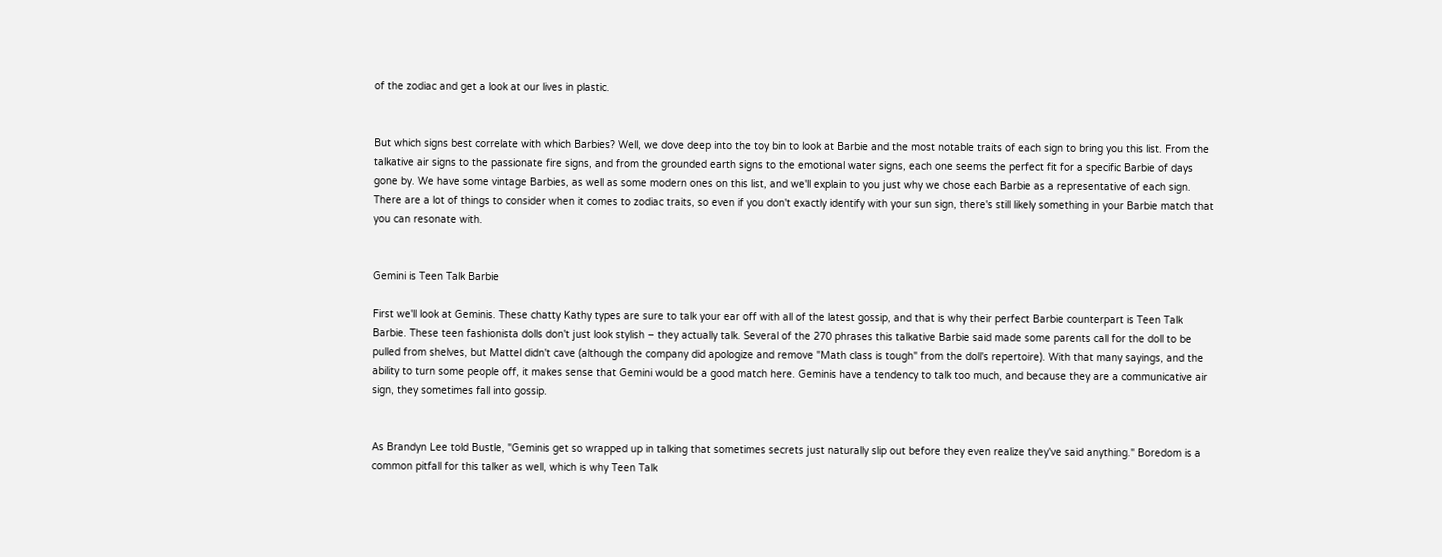of the zodiac and get a look at our lives in plastic.


But which signs best correlate with which Barbies? Well, we dove deep into the toy bin to look at Barbie and the most notable traits of each sign to bring you this list. From the talkative air signs to the passionate fire signs, and from the grounded earth signs to the emotional water signs, each one seems the perfect fit for a specific Barbie of days gone by. We have some vintage Barbies, as well as some modern ones on this list, and we'll explain to you just why we chose each Barbie as a representative of each sign. There are a lot of things to consider when it comes to zodiac traits, so even if you don't exactly identify with your sun sign, there's still likely something in your Barbie match that you can resonate with.


Gemini is Teen Talk Barbie

First we'll look at Geminis. These chatty Kathy types are sure to talk your ear off with all of the latest gossip, and that is why their perfect Barbie counterpart is Teen Talk Barbie. These teen fashionista dolls don't just look stylish – they actually talk. Several of the 270 phrases this talkative Barbie said made some parents call for the doll to be pulled from shelves, but Mattel didn't cave (although the company did apologize and remove "Math class is tough" from the doll's repertoire). With that many sayings, and the ability to turn some people off, it makes sense that Gemini would be a good match here. Geminis have a tendency to talk too much, and because they are a communicative air sign, they sometimes fall into gossip.


As Brandyn Lee told Bustle, "Geminis get so wrapped up in talking that sometimes secrets just naturally slip out before they even realize they've said anything." Boredom is a common pitfall for this talker as well, which is why Teen Talk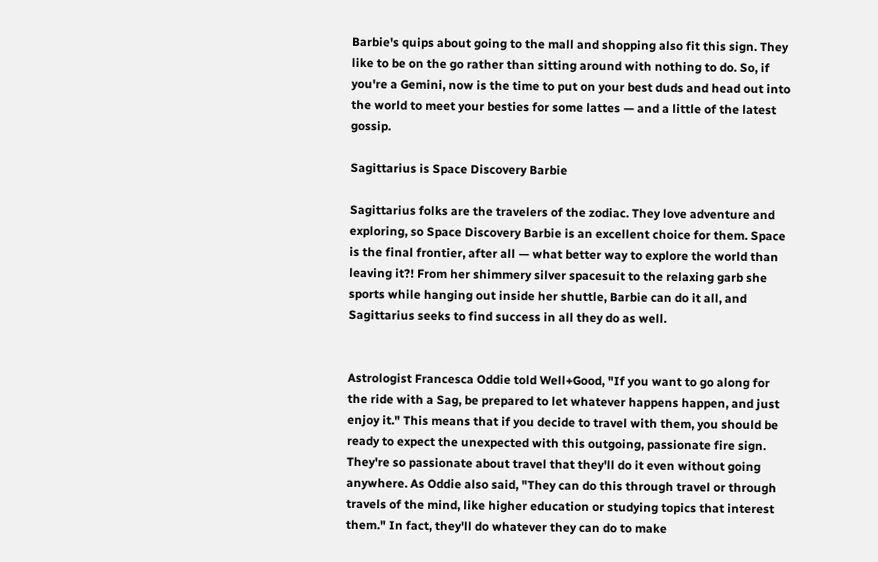Barbie's quips about going to the mall and shopping also fit this sign. They like to be on the go rather than sitting around with nothing to do. So, if you're a Gemini, now is the time to put on your best duds and head out into the world to meet your besties for some lattes — and a little of the latest gossip.

Sagittarius is Space Discovery Barbie

Sagittarius folks are the travelers of the zodiac. They love adventure and exploring, so Space Discovery Barbie is an excellent choice for them. Space is the final frontier, after all — what better way to explore the world than leaving it?! From her shimmery silver spacesuit to the relaxing garb she sports while hanging out inside her shuttle, Barbie can do it all, and Sagittarius seeks to find success in all they do as well.


Astrologist Francesca Oddie told Well+Good, "If you want to go along for the ride with a Sag, be prepared to let whatever happens happen, and just enjoy it." This means that if you decide to travel with them, you should be ready to expect the unexpected with this outgoing, passionate fire sign. They're so passionate about travel that they'll do it even without going anywhere. As Oddie also said, "They can do this through travel or through travels of the mind, like higher education or studying topics that interest them." In fact, they'll do whatever they can do to make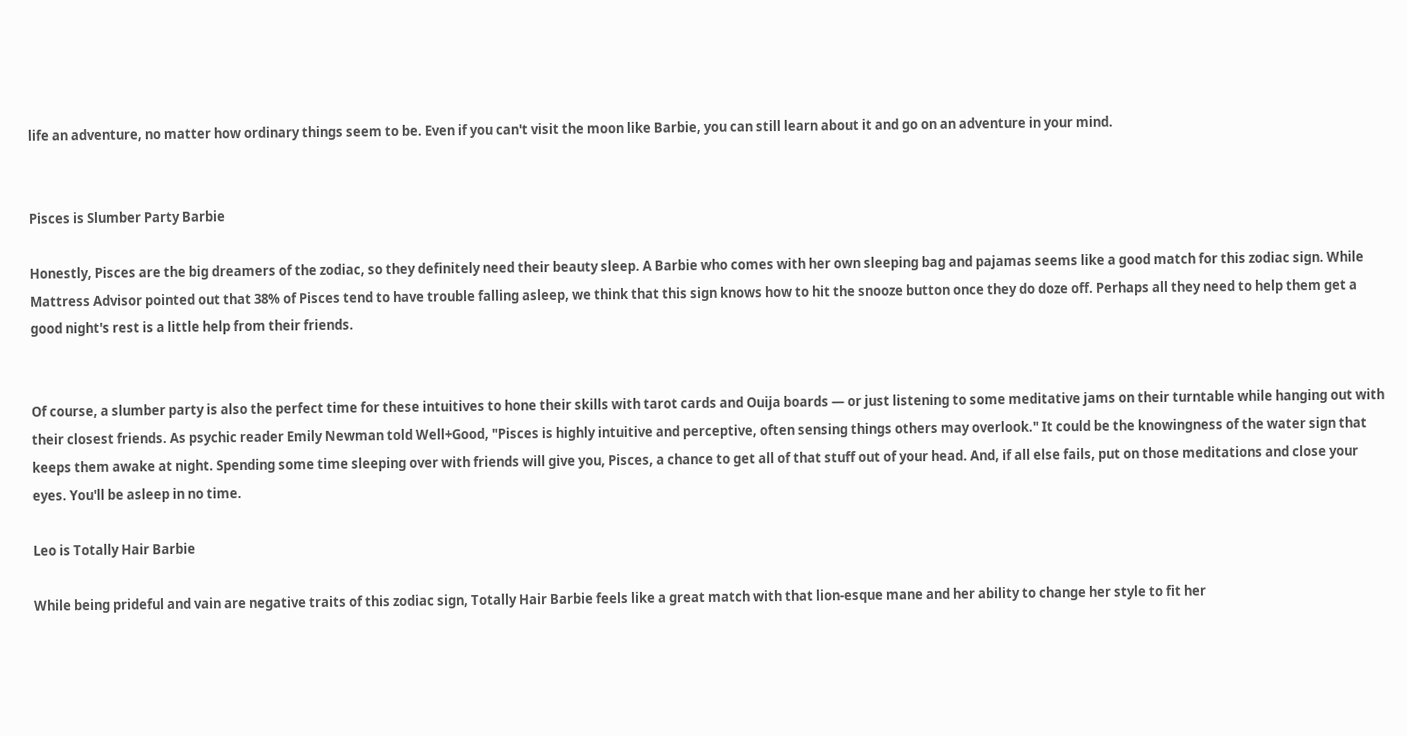life an adventure, no matter how ordinary things seem to be. Even if you can't visit the moon like Barbie, you can still learn about it and go on an adventure in your mind.


Pisces is Slumber Party Barbie

Honestly, Pisces are the big dreamers of the zodiac, so they definitely need their beauty sleep. A Barbie who comes with her own sleeping bag and pajamas seems like a good match for this zodiac sign. While Mattress Advisor pointed out that 38% of Pisces tend to have trouble falling asleep, we think that this sign knows how to hit the snooze button once they do doze off. Perhaps all they need to help them get a good night's rest is a little help from their friends.


Of course, a slumber party is also the perfect time for these intuitives to hone their skills with tarot cards and Ouija boards — or just listening to some meditative jams on their turntable while hanging out with their closest friends. As psychic reader Emily Newman told Well+Good, "Pisces is highly intuitive and perceptive, often sensing things others may overlook." It could be the knowingness of the water sign that keeps them awake at night. Spending some time sleeping over with friends will give you, Pisces, a chance to get all of that stuff out of your head. And, if all else fails, put on those meditations and close your eyes. You'll be asleep in no time.

Leo is Totally Hair Barbie

While being prideful and vain are negative traits of this zodiac sign, Totally Hair Barbie feels like a great match with that lion-esque mane and her ability to change her style to fit her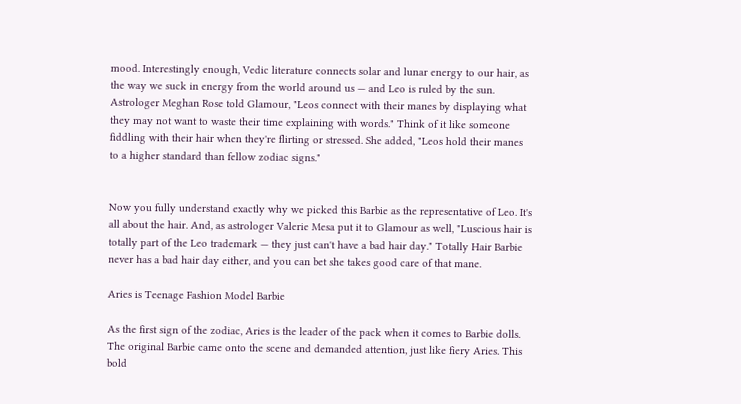mood. Interestingly enough, Vedic literature connects solar and lunar energy to our hair, as the way we suck in energy from the world around us — and Leo is ruled by the sun. Astrologer Meghan Rose told Glamour, "Leos connect with their manes by displaying what they may not want to waste their time explaining with words." Think of it like someone fiddling with their hair when they're flirting or stressed. She added, "Leos hold their manes to a higher standard than fellow zodiac signs."


Now you fully understand exactly why we picked this Barbie as the representative of Leo. It's all about the hair. And, as astrologer Valerie Mesa put it to Glamour as well, "Luscious hair is totally part of the Leo trademark — they just can't have a bad hair day." Totally Hair Barbie never has a bad hair day either, and you can bet she takes good care of that mane.

Aries is Teenage Fashion Model Barbie

As the first sign of the zodiac, Aries is the leader of the pack when it comes to Barbie dolls. The original Barbie came onto the scene and demanded attention, just like fiery Aries. This bold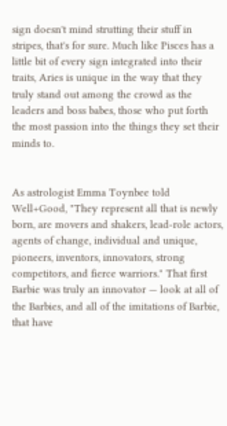sign doesn't mind strutting their stuff in stripes, that's for sure. Much like Pisces has a little bit of every sign integrated into their traits, Aries is unique in the way that they truly stand out among the crowd as the leaders and boss babes, those who put forth the most passion into the things they set their minds to.


As astrologist Emma Toynbee told Well+Good, "They represent all that is newly born, are movers and shakers, lead-role actors, agents of change, individual and unique, pioneers, inventors, innovators, strong competitors, and fierce warriors." That first Barbie was truly an innovator — look at all of the Barbies, and all of the imitations of Barbie, that have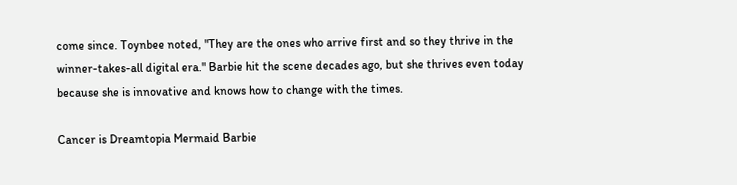come since. Toynbee noted, "They are the ones who arrive first and so they thrive in the winner-takes-all digital era." Barbie hit the scene decades ago, but she thrives even today because she is innovative and knows how to change with the times.

Cancer is Dreamtopia Mermaid Barbie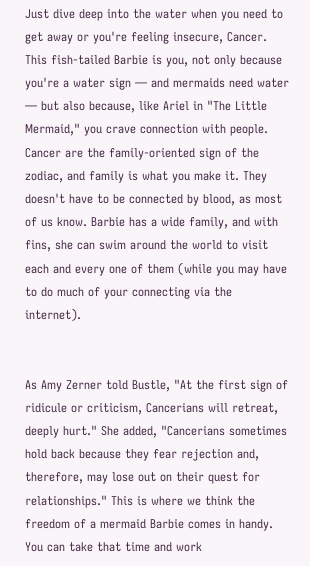Just dive deep into the water when you need to get away or you're feeling insecure, Cancer. This fish-tailed Barbie is you, not only because you're a water sign — and mermaids need water — but also because, like Ariel in "The Little Mermaid," you crave connection with people. Cancer are the family-oriented sign of the zodiac, and family is what you make it. They doesn't have to be connected by blood, as most of us know. Barbie has a wide family, and with fins, she can swim around the world to visit each and every one of them (while you may have to do much of your connecting via the internet).


As Amy Zerner told Bustle, "At the first sign of ridicule or criticism, Cancerians will retreat, deeply hurt." She added, "Cancerians sometimes hold back because they fear rejection and, therefore, may lose out on their quest for relationships." This is where we think the freedom of a mermaid Barbie comes in handy. You can take that time and work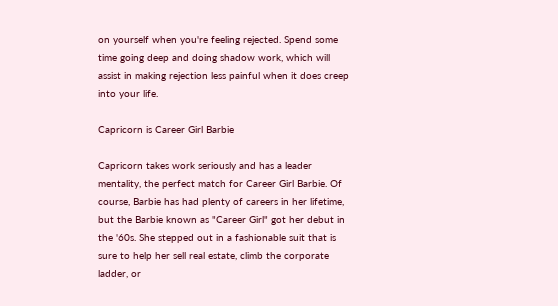on yourself when you're feeling rejected. Spend some time going deep and doing shadow work, which will assist in making rejection less painful when it does creep into your life.

Capricorn is Career Girl Barbie

Capricorn takes work seriously and has a leader mentality, the perfect match for Career Girl Barbie. Of course, Barbie has had plenty of careers in her lifetime, but the Barbie known as "Career Girl" got her debut in the '60s. She stepped out in a fashionable suit that is sure to help her sell real estate, climb the corporate ladder, or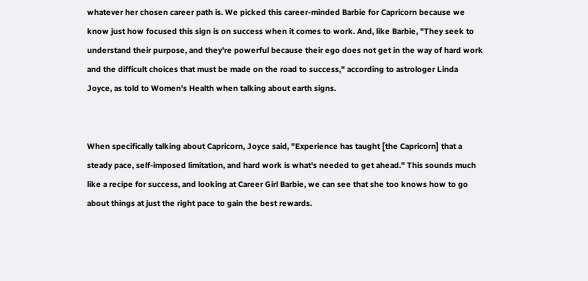whatever her chosen career path is. We picked this career-minded Barbie for Capricorn because we know just how focused this sign is on success when it comes to work. And, like Barbie, "They seek to understand their purpose, and they're powerful because their ego does not get in the way of hard work and the difficult choices that must be made on the road to success," according to astrologer Linda Joyce, as told to Women's Health when talking about earth signs.


When specifically talking about Capricorn, Joyce said, "Experience has taught [the Capricorn] that a steady pace, self-imposed limitation, and hard work is what's needed to get ahead." This sounds much like a recipe for success, and looking at Career Girl Barbie, we can see that she too knows how to go about things at just the right pace to gain the best rewards.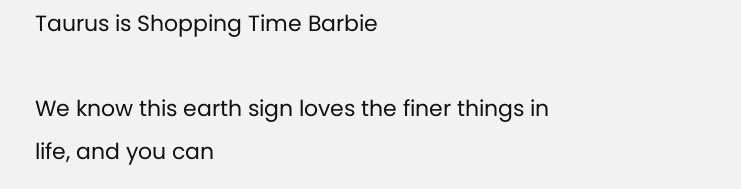Taurus is Shopping Time Barbie

We know this earth sign loves the finer things in life, and you can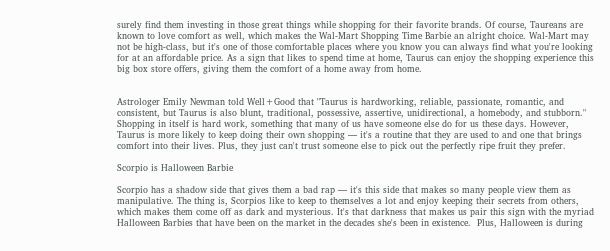surely find them investing in those great things while shopping for their favorite brands. Of course, Taureans are known to love comfort as well, which makes the Wal-Mart Shopping Time Barbie an alright choice. Wal-Mart may not be high-class, but it's one of those comfortable places where you know you can always find what you're looking for at an affordable price. As a sign that likes to spend time at home, Taurus can enjoy the shopping experience this big box store offers, giving them the comfort of a home away from home.


Astrologer Emily Newman told Well+Good that "Taurus is hardworking, reliable, passionate, romantic, and consistent, but Taurus is also blunt, traditional, possessive, assertive, unidirectional, a homebody, and stubborn." Shopping in itself is hard work, something that many of us have someone else do for us these days. However, Taurus is more likely to keep doing their own shopping — it's a routine that they are used to and one that brings comfort into their lives. Plus, they just can't trust someone else to pick out the perfectly ripe fruit they prefer.

Scorpio is Halloween Barbie

Scorpio has a shadow side that gives them a bad rap — it's this side that makes so many people view them as manipulative. The thing is, Scorpios like to keep to themselves a lot and enjoy keeping their secrets from others, which makes them come off as dark and mysterious. It's that darkness that makes us pair this sign with the myriad Halloween Barbies that have been on the market in the decades she's been in existence.  Plus, Halloween is during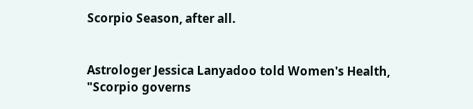Scorpio Season, after all.


Astrologer Jessica Lanyadoo told Women's Health, "Scorpio governs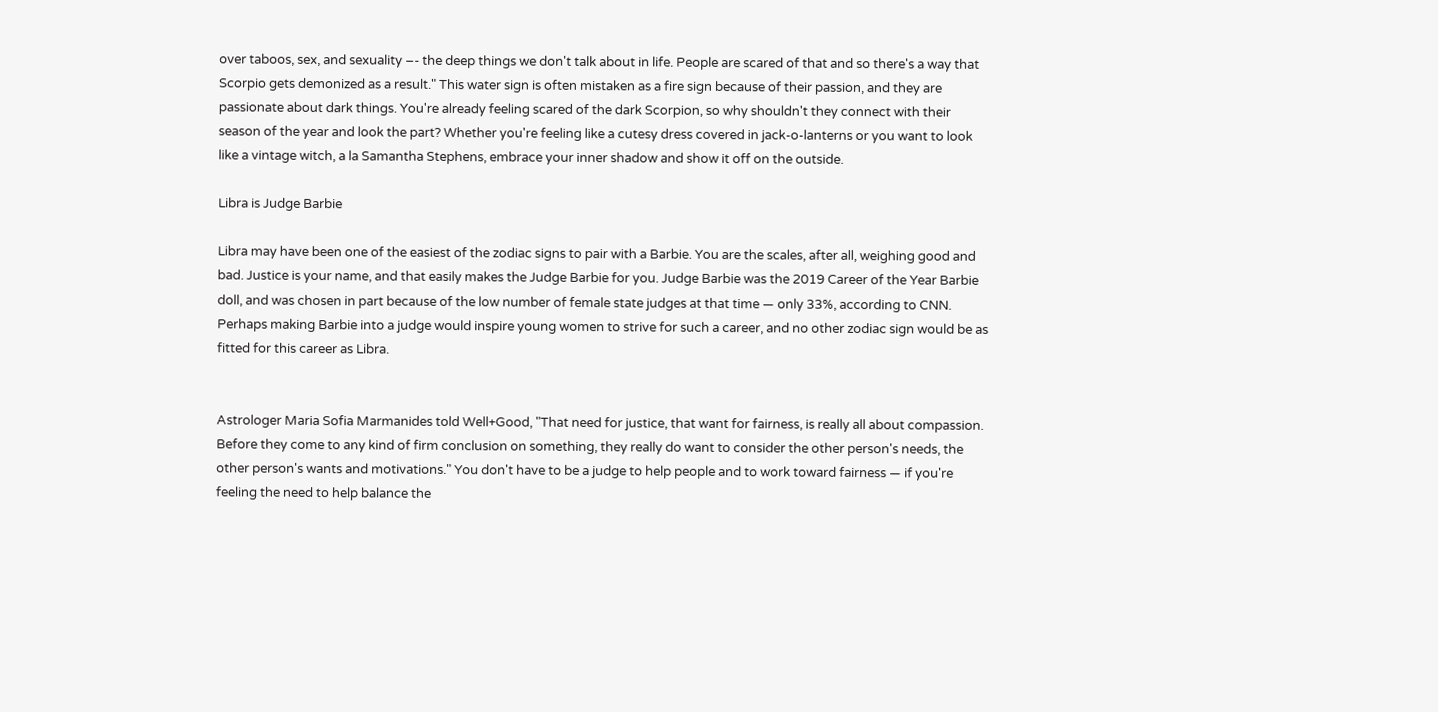over taboos, sex, and sexuality –- the deep things we don't talk about in life. People are scared of that and so there's a way that Scorpio gets demonized as a result." This water sign is often mistaken as a fire sign because of their passion, and they are passionate about dark things. You're already feeling scared of the dark Scorpion, so why shouldn't they connect with their season of the year and look the part? Whether you're feeling like a cutesy dress covered in jack-o-lanterns or you want to look like a vintage witch, a la Samantha Stephens, embrace your inner shadow and show it off on the outside.

Libra is Judge Barbie

Libra may have been one of the easiest of the zodiac signs to pair with a Barbie. You are the scales, after all, weighing good and bad. Justice is your name, and that easily makes the Judge Barbie for you. Judge Barbie was the 2019 Career of the Year Barbie doll, and was chosen in part because of the low number of female state judges at that time — only 33%, according to CNN. Perhaps making Barbie into a judge would inspire young women to strive for such a career, and no other zodiac sign would be as fitted for this career as Libra.


Astrologer Maria Sofia Marmanides told Well+Good, "That need for justice, that want for fairness, is really all about compassion. Before they come to any kind of firm conclusion on something, they really do want to consider the other person's needs, the other person's wants and motivations." You don't have to be a judge to help people and to work toward fairness — if you're feeling the need to help balance the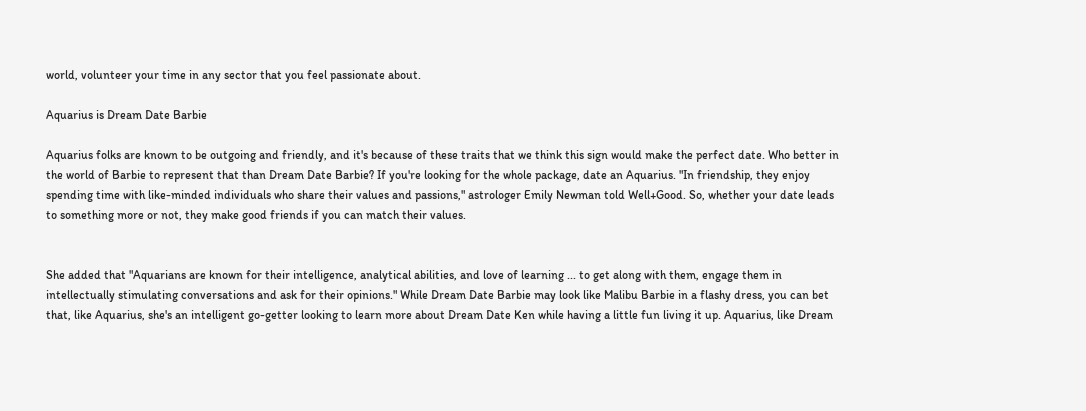world, volunteer your time in any sector that you feel passionate about.

Aquarius is Dream Date Barbie

Aquarius folks are known to be outgoing and friendly, and it's because of these traits that we think this sign would make the perfect date. Who better in the world of Barbie to represent that than Dream Date Barbie? If you're looking for the whole package, date an Aquarius. "In friendship, they enjoy spending time with like-minded individuals who share their values and passions," astrologer Emily Newman told Well+Good. So, whether your date leads to something more or not, they make good friends if you can match their values.


She added that "Aquarians are known for their intelligence, analytical abilities, and love of learning ... to get along with them, engage them in intellectually stimulating conversations and ask for their opinions." While Dream Date Barbie may look like Malibu Barbie in a flashy dress, you can bet that, like Aquarius, she's an intelligent go-getter looking to learn more about Dream Date Ken while having a little fun living it up. Aquarius, like Dream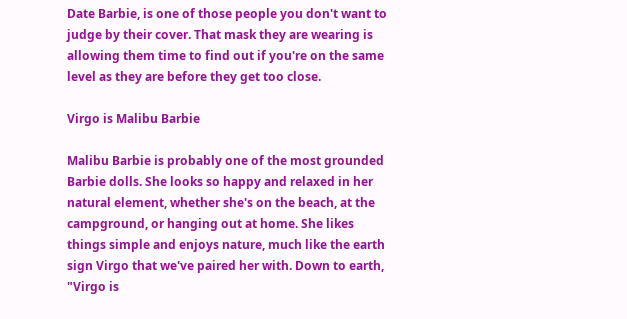Date Barbie, is one of those people you don't want to judge by their cover. That mask they are wearing is allowing them time to find out if you're on the same level as they are before they get too close.

Virgo is Malibu Barbie

Malibu Barbie is probably one of the most grounded Barbie dolls. She looks so happy and relaxed in her natural element, whether she's on the beach, at the campground, or hanging out at home. She likes things simple and enjoys nature, much like the earth sign Virgo that we've paired her with. Down to earth, "Virgo is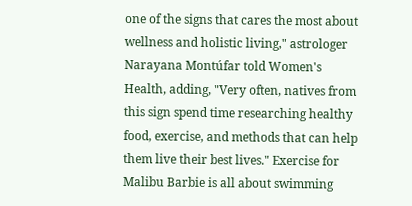one of the signs that cares the most about wellness and holistic living," astrologer Narayana Montúfar told Women's Health, adding, "Very often, natives from this sign spend time researching healthy food, exercise, and methods that can help them live their best lives." Exercise for Malibu Barbie is all about swimming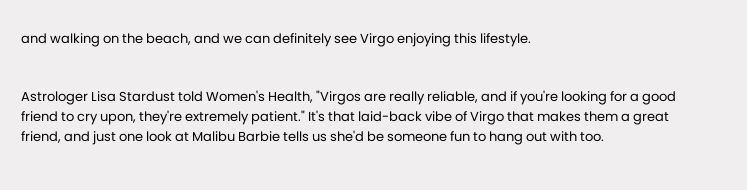and walking on the beach, and we can definitely see Virgo enjoying this lifestyle.


Astrologer Lisa Stardust told Women's Health, "Virgos are really reliable, and if you're looking for a good friend to cry upon, they're extremely patient." It's that laid-back vibe of Virgo that makes them a great friend, and just one look at Malibu Barbie tells us she'd be someone fun to hang out with too.